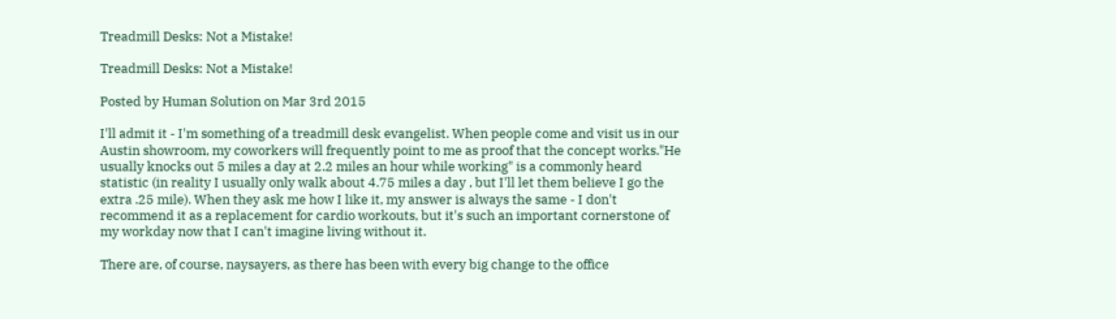Treadmill Desks: Not a Mistake!

Treadmill Desks: Not a Mistake!

Posted by Human Solution on Mar 3rd 2015

I'll admit it - I'm something of a treadmill desk evangelist. When people come and visit us in our Austin showroom, my coworkers will frequently point to me as proof that the concept works."He usually knocks out 5 miles a day at 2.2 miles an hour while working" is a commonly heard statistic (in reality I usually only walk about 4.75 miles a day , but I'll let them believe I go the extra .25 mile). When they ask me how I like it, my answer is always the same - I don't recommend it as a replacement for cardio workouts, but it's such an important cornerstone of my workday now that I can't imagine living without it.

There are, of course, naysayers, as there has been with every big change to the office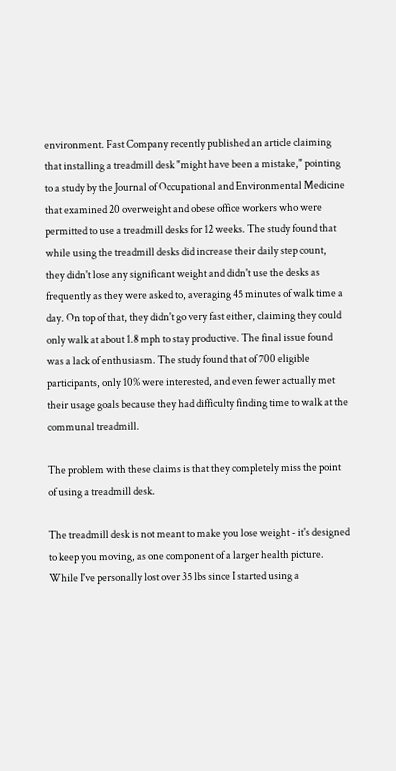environment. Fast Company recently published an article claiming that installing a treadmill desk "might have been a mistake," pointing to a study by the Journal of Occupational and Environmental Medicine that examined 20 overweight and obese office workers who were permitted to use a treadmill desks for 12 weeks. The study found that while using the treadmill desks did increase their daily step count, they didn't lose any significant weight and didn't use the desks as frequently as they were asked to, averaging 45 minutes of walk time a day. On top of that, they didn't go very fast either, claiming they could only walk at about 1.8 mph to stay productive. The final issue found was a lack of enthusiasm. The study found that of 700 eligible participants, only 10% were interested, and even fewer actually met their usage goals because they had difficulty finding time to walk at the communal treadmill.

The problem with these claims is that they completely miss the point of using a treadmill desk.

The treadmill desk is not meant to make you lose weight - it's designed to keep you moving, as one component of a larger health picture. While I've personally lost over 35 lbs since I started using a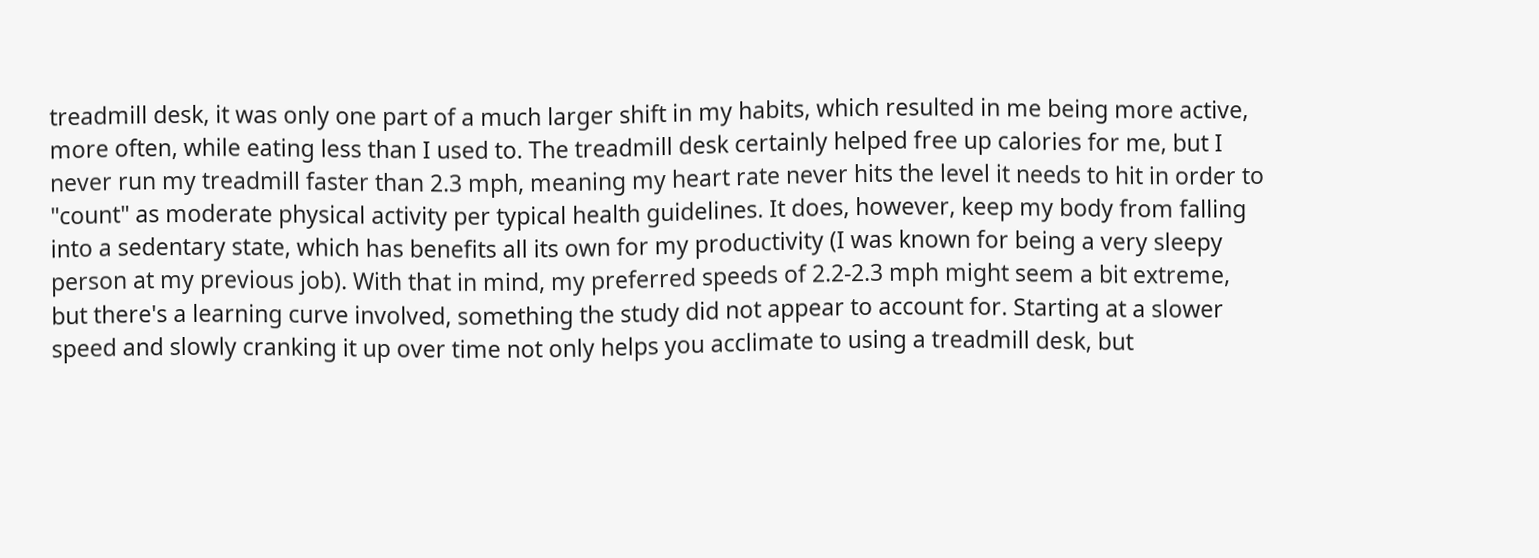treadmill desk, it was only one part of a much larger shift in my habits, which resulted in me being more active, more often, while eating less than I used to. The treadmill desk certainly helped free up calories for me, but I never run my treadmill faster than 2.3 mph, meaning my heart rate never hits the level it needs to hit in order to "count" as moderate physical activity per typical health guidelines. It does, however, keep my body from falling into a sedentary state, which has benefits all its own for my productivity (I was known for being a very sleepy person at my previous job). With that in mind, my preferred speeds of 2.2-2.3 mph might seem a bit extreme, but there's a learning curve involved, something the study did not appear to account for. Starting at a slower speed and slowly cranking it up over time not only helps you acclimate to using a treadmill desk, but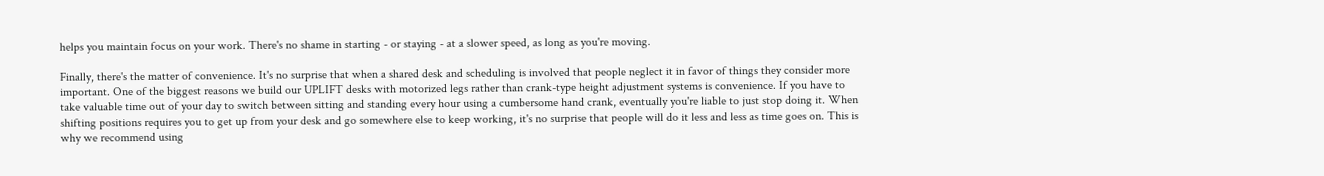helps you maintain focus on your work. There's no shame in starting - or staying - at a slower speed, as long as you're moving.

Finally, there's the matter of convenience. It's no surprise that when a shared desk and scheduling is involved that people neglect it in favor of things they consider more important. One of the biggest reasons we build our UPLIFT desks with motorized legs rather than crank-type height adjustment systems is convenience. If you have to take valuable time out of your day to switch between sitting and standing every hour using a cumbersome hand crank, eventually you're liable to just stop doing it. When shifting positions requires you to get up from your desk and go somewhere else to keep working, it's no surprise that people will do it less and less as time goes on. This is why we recommend using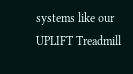systems like our UPLIFT Treadmill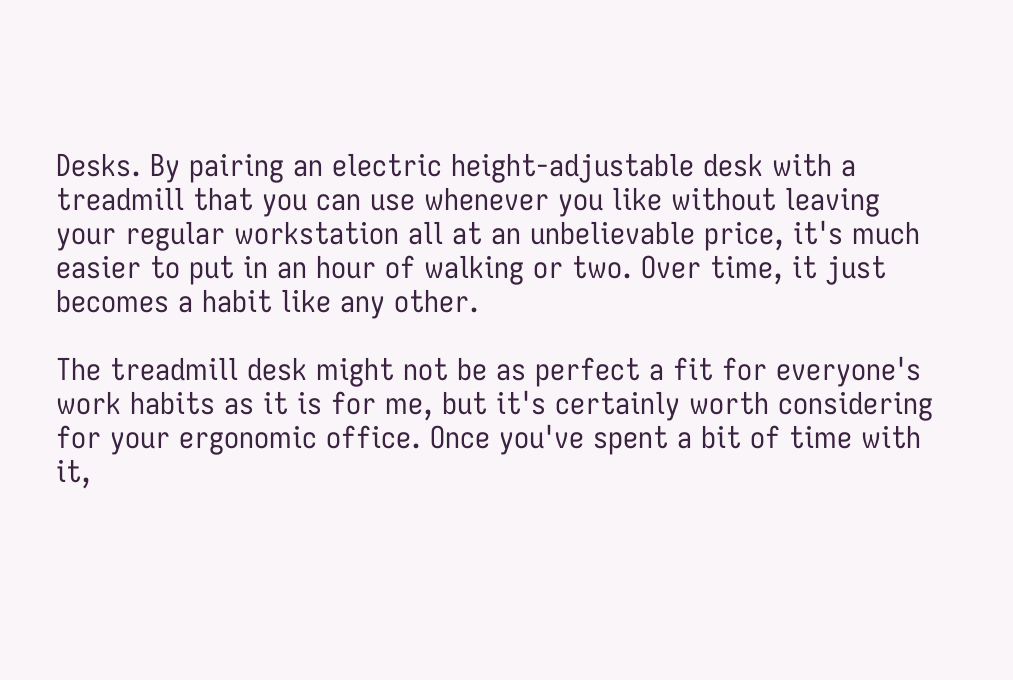Desks. By pairing an electric height-adjustable desk with a treadmill that you can use whenever you like without leaving your regular workstation all at an unbelievable price, it's much easier to put in an hour of walking or two. Over time, it just becomes a habit like any other.

The treadmill desk might not be as perfect a fit for everyone's work habits as it is for me, but it's certainly worth considering for your ergonomic office. Once you've spent a bit of time with it,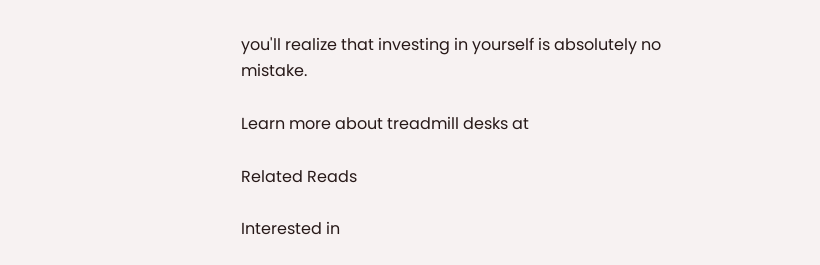you'll realize that investing in yourself is absolutely no mistake.

Learn more about treadmill desks at

Related Reads

Interested in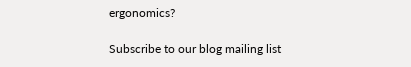ergonomics?

Subscribe to our blog mailing list